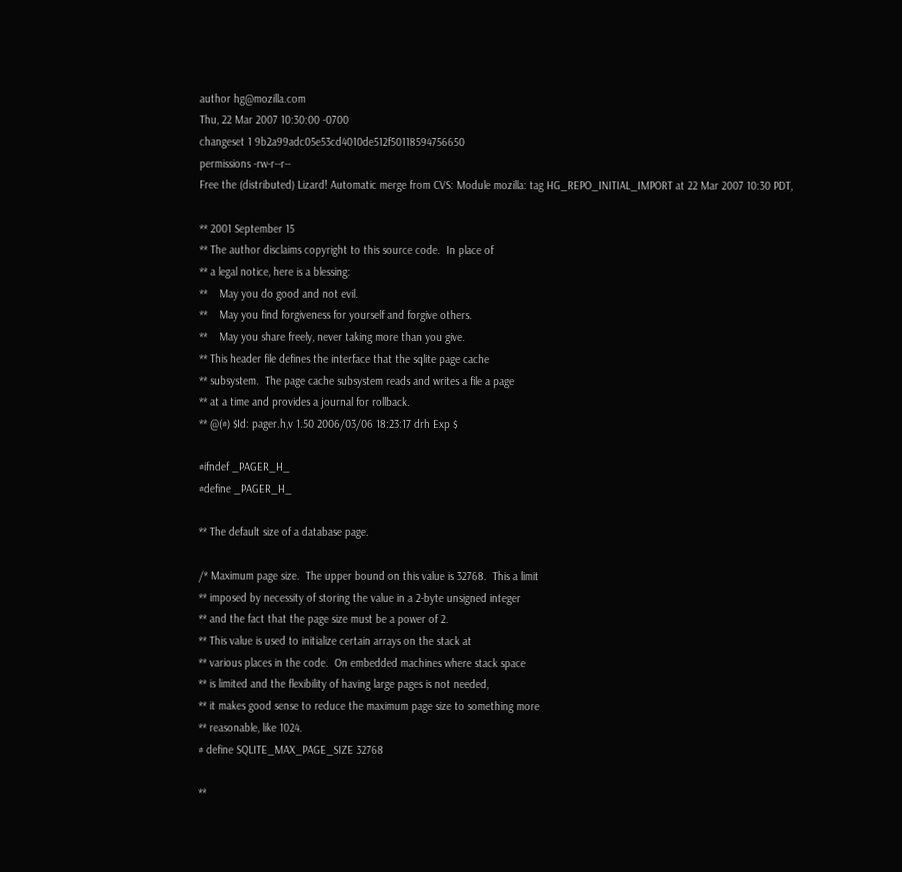author hg@mozilla.com
Thu, 22 Mar 2007 10:30:00 -0700
changeset 1 9b2a99adc05e53cd4010de512f50118594756650
permissions -rw-r--r--
Free the (distributed) Lizard! Automatic merge from CVS: Module mozilla: tag HG_REPO_INITIAL_IMPORT at 22 Mar 2007 10:30 PDT,

** 2001 September 15
** The author disclaims copyright to this source code.  In place of
** a legal notice, here is a blessing:
**    May you do good and not evil.
**    May you find forgiveness for yourself and forgive others.
**    May you share freely, never taking more than you give.
** This header file defines the interface that the sqlite page cache
** subsystem.  The page cache subsystem reads and writes a file a page
** at a time and provides a journal for rollback.
** @(#) $Id: pager.h,v 1.50 2006/03/06 18:23:17 drh Exp $

#ifndef _PAGER_H_
#define _PAGER_H_

** The default size of a database page.

/* Maximum page size.  The upper bound on this value is 32768.  This a limit
** imposed by necessity of storing the value in a 2-byte unsigned integer
** and the fact that the page size must be a power of 2.
** This value is used to initialize certain arrays on the stack at
** various places in the code.  On embedded machines where stack space
** is limited and the flexibility of having large pages is not needed,
** it makes good sense to reduce the maximum page size to something more
** reasonable, like 1024.
# define SQLITE_MAX_PAGE_SIZE 32768

**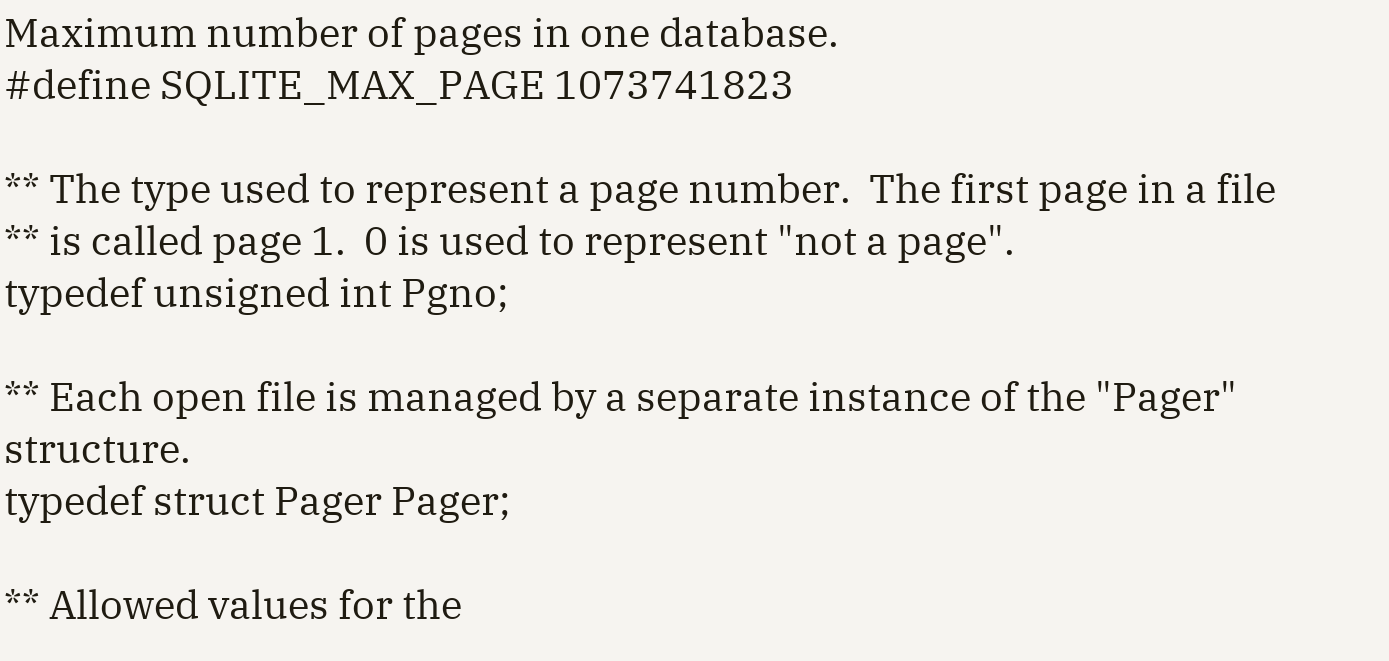Maximum number of pages in one database.
#define SQLITE_MAX_PAGE 1073741823

** The type used to represent a page number.  The first page in a file
** is called page 1.  0 is used to represent "not a page".
typedef unsigned int Pgno;

** Each open file is managed by a separate instance of the "Pager" structure.
typedef struct Pager Pager;

** Allowed values for the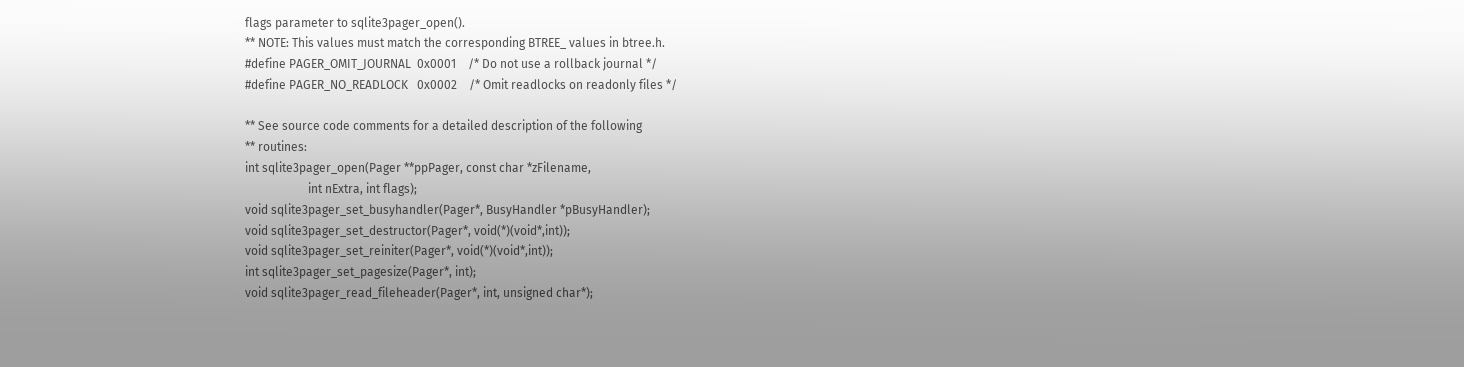flags parameter to sqlite3pager_open().
** NOTE: This values must match the corresponding BTREE_ values in btree.h.
#define PAGER_OMIT_JOURNAL  0x0001    /* Do not use a rollback journal */
#define PAGER_NO_READLOCK   0x0002    /* Omit readlocks on readonly files */

** See source code comments for a detailed description of the following
** routines:
int sqlite3pager_open(Pager **ppPager, const char *zFilename,
                     int nExtra, int flags);
void sqlite3pager_set_busyhandler(Pager*, BusyHandler *pBusyHandler);
void sqlite3pager_set_destructor(Pager*, void(*)(void*,int));
void sqlite3pager_set_reiniter(Pager*, void(*)(void*,int));
int sqlite3pager_set_pagesize(Pager*, int);
void sqlite3pager_read_fileheader(Pager*, int, unsigned char*);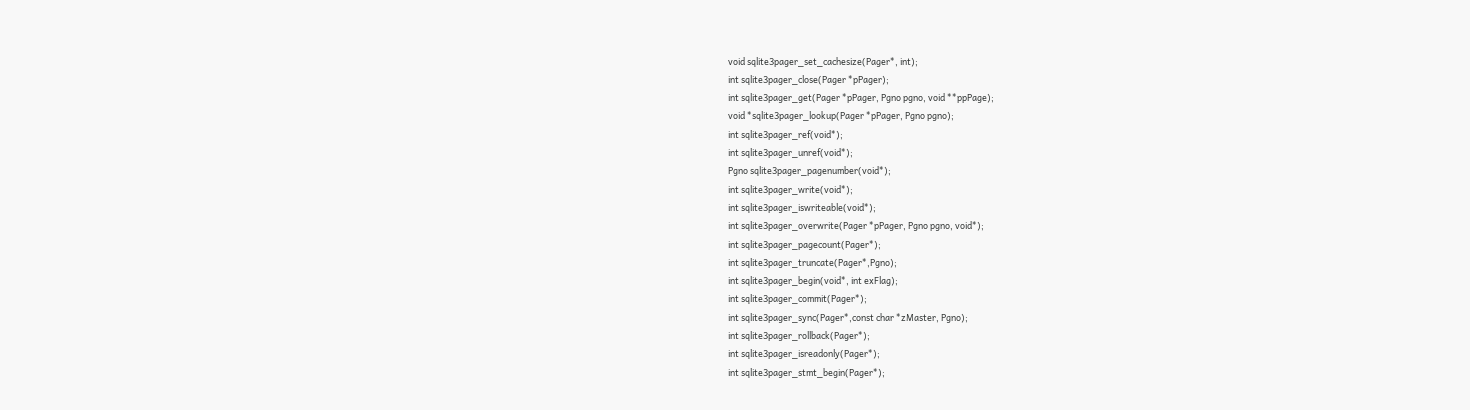void sqlite3pager_set_cachesize(Pager*, int);
int sqlite3pager_close(Pager *pPager);
int sqlite3pager_get(Pager *pPager, Pgno pgno, void **ppPage);
void *sqlite3pager_lookup(Pager *pPager, Pgno pgno);
int sqlite3pager_ref(void*);
int sqlite3pager_unref(void*);
Pgno sqlite3pager_pagenumber(void*);
int sqlite3pager_write(void*);
int sqlite3pager_iswriteable(void*);
int sqlite3pager_overwrite(Pager *pPager, Pgno pgno, void*);
int sqlite3pager_pagecount(Pager*);
int sqlite3pager_truncate(Pager*,Pgno);
int sqlite3pager_begin(void*, int exFlag);
int sqlite3pager_commit(Pager*);
int sqlite3pager_sync(Pager*,const char *zMaster, Pgno);
int sqlite3pager_rollback(Pager*);
int sqlite3pager_isreadonly(Pager*);
int sqlite3pager_stmt_begin(Pager*);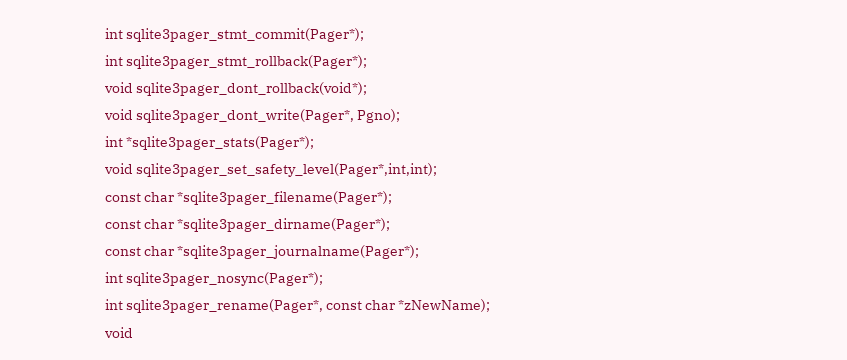int sqlite3pager_stmt_commit(Pager*);
int sqlite3pager_stmt_rollback(Pager*);
void sqlite3pager_dont_rollback(void*);
void sqlite3pager_dont_write(Pager*, Pgno);
int *sqlite3pager_stats(Pager*);
void sqlite3pager_set_safety_level(Pager*,int,int);
const char *sqlite3pager_filename(Pager*);
const char *sqlite3pager_dirname(Pager*);
const char *sqlite3pager_journalname(Pager*);
int sqlite3pager_nosync(Pager*);
int sqlite3pager_rename(Pager*, const char *zNewName);
void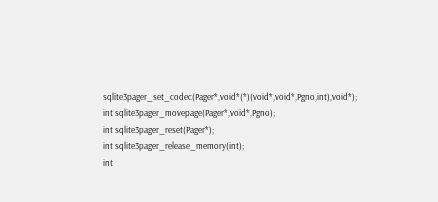sqlite3pager_set_codec(Pager*,void*(*)(void*,void*,Pgno,int),void*);
int sqlite3pager_movepage(Pager*,void*,Pgno);
int sqlite3pager_reset(Pager*);
int sqlite3pager_release_memory(int);
int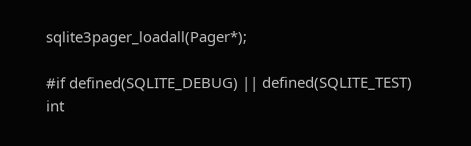sqlite3pager_loadall(Pager*);

#if defined(SQLITE_DEBUG) || defined(SQLITE_TEST)
int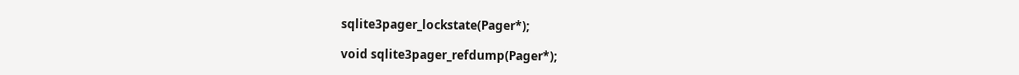sqlite3pager_lockstate(Pager*);

void sqlite3pager_refdump(Pager*);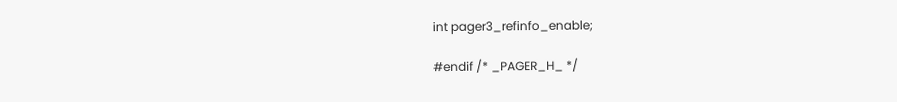int pager3_refinfo_enable;

#endif /* _PAGER_H_ */